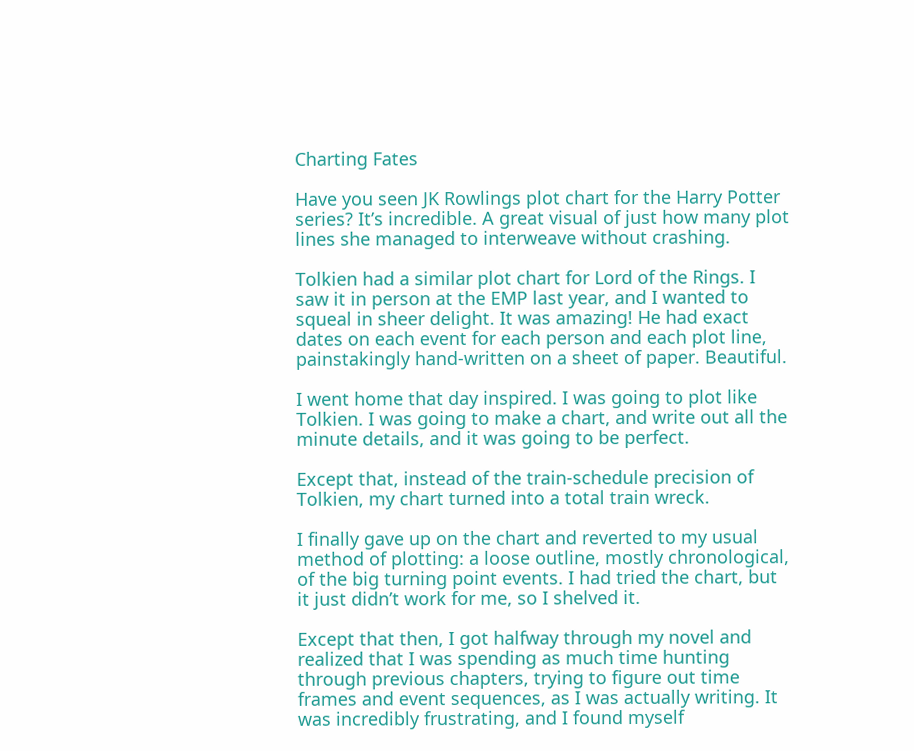Charting Fates

Have you seen JK Rowlings plot chart for the Harry Potter series? It’s incredible. A great visual of just how many plot lines she managed to interweave without crashing.

Tolkien had a similar plot chart for Lord of the Rings. I saw it in person at the EMP last year, and I wanted to squeal in sheer delight. It was amazing! He had exact dates on each event for each person and each plot line, painstakingly hand-written on a sheet of paper. Beautiful.

I went home that day inspired. I was going to plot like Tolkien. I was going to make a chart, and write out all the minute details, and it was going to be perfect.

Except that, instead of the train-schedule precision of Tolkien, my chart turned into a total train wreck.

I finally gave up on the chart and reverted to my usual method of plotting: a loose outline, mostly chronological, of the big turning point events. I had tried the chart, but it just didn’t work for me, so I shelved it.

Except that then, I got halfway through my novel and realized that I was spending as much time hunting through previous chapters, trying to figure out time frames and event sequences, as I was actually writing. It was incredibly frustrating, and I found myself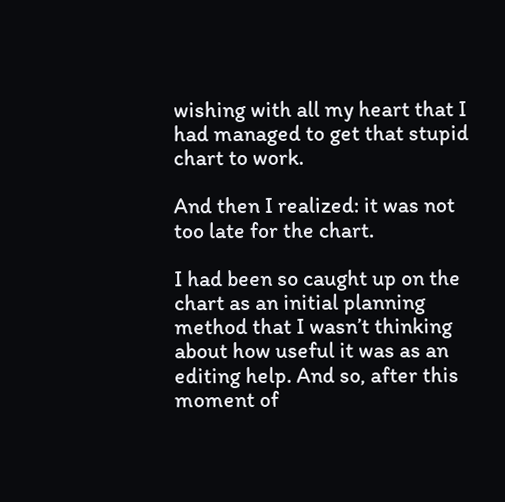wishing with all my heart that I had managed to get that stupid chart to work.

And then I realized: it was not too late for the chart.

I had been so caught up on the chart as an initial planning method that I wasn’t thinking about how useful it was as an editing help. And so, after this moment of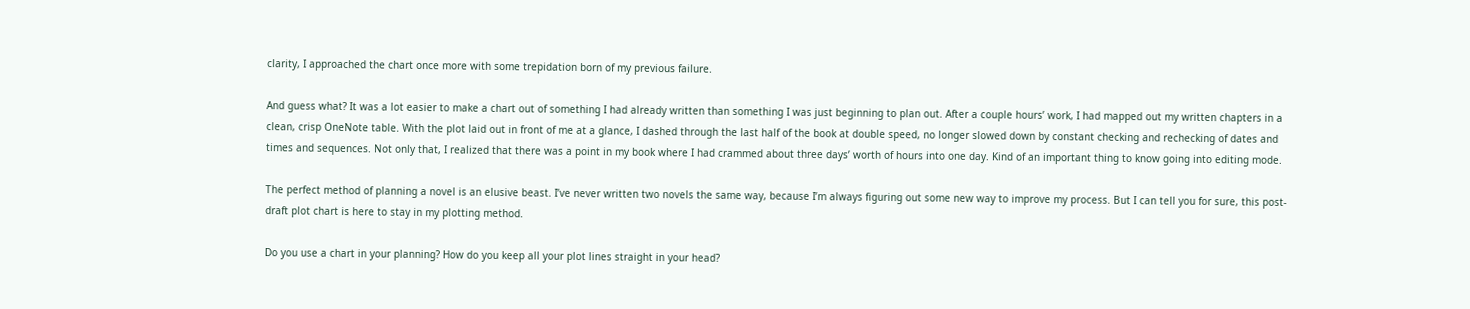clarity, I approached the chart once more with some trepidation born of my previous failure.

And guess what? It was a lot easier to make a chart out of something I had already written than something I was just beginning to plan out. After a couple hours’ work, I had mapped out my written chapters in a clean, crisp OneNote table. With the plot laid out in front of me at a glance, I dashed through the last half of the book at double speed, no longer slowed down by constant checking and rechecking of dates and times and sequences. Not only that, I realized that there was a point in my book where I had crammed about three days’ worth of hours into one day. Kind of an important thing to know going into editing mode.

The perfect method of planning a novel is an elusive beast. I’ve never written two novels the same way, because I’m always figuring out some new way to improve my process. But I can tell you for sure, this post-draft plot chart is here to stay in my plotting method.

Do you use a chart in your planning? How do you keep all your plot lines straight in your head?